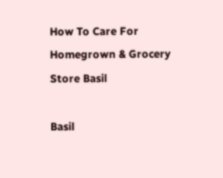How To Care For Homegrown & Grocery Store Basil

Basil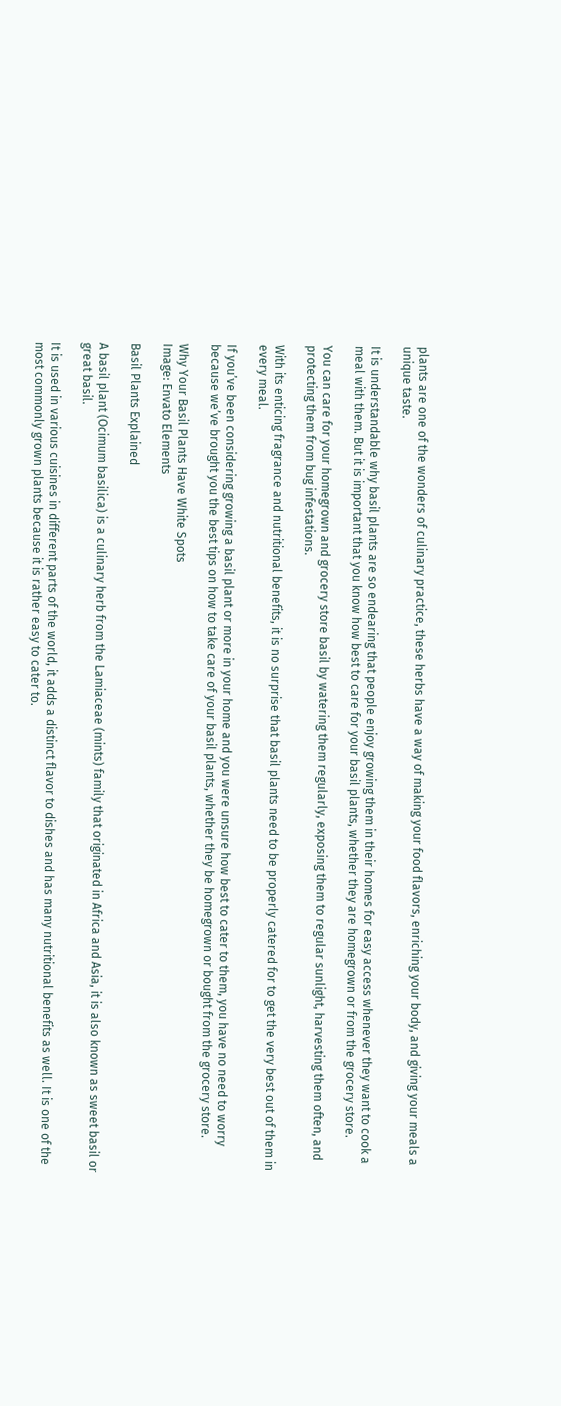plants are one of the wonders of culinary practice, these herbs have a way of making your food flavors, enriching your body, and giving your meals a unique taste.

It is understandable why basil plants are so endearing that people enjoy growing them in their homes for easy access whenever they want to cook a meal with them. But it is important that you know how best to care for your basil plants, whether they are homegrown or from the grocery store.

You can care for your homegrown and grocery store basil by watering them regularly, exposing them to regular sunlight, harvesting them often, and protecting them from bug infestations.

With its enticing fragrance and nutritional benefits, it is no surprise that basil plants need to be properly catered for to get the very best out of them in every meal.

If you’ve been considering growing a basil plant or more in your home and you were unsure how best to cater to them, you have no need to worry because we’ve brought you the best tips on how to take care of your basil plants, whether they be homegrown or bought from the grocery store.

Why Your Basil Plants Have White Spots
Image: Envato Elements

Basil Plants Explained

A basil plant (Ocimum basilica) is a culinary herb from the Lamiaceae (mints) family that originated in Africa and Asia, it is also known as sweet basil or great basil.

It is used in various cuisines in different parts of the world, it adds a distinct flavor to dishes and has many nutritional benefits as well. It is one of the most commonly grown plants because it is rather easy to cater to.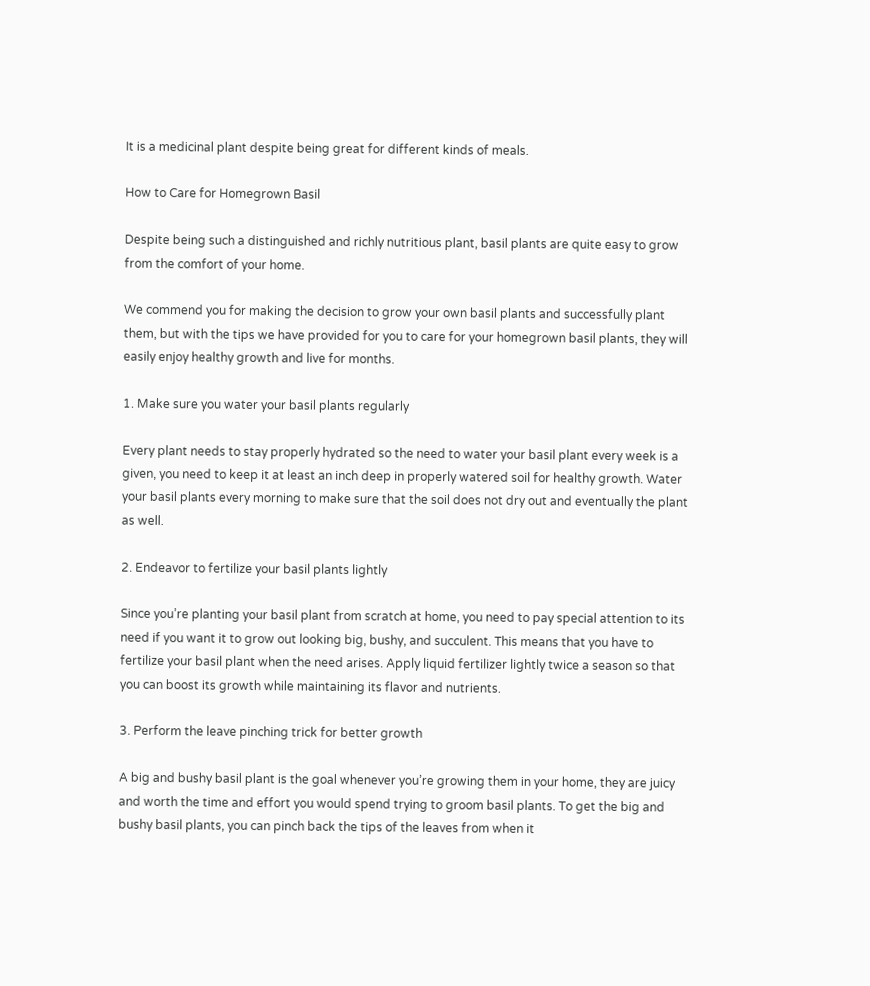It is a medicinal plant despite being great for different kinds of meals.

How to Care for Homegrown Basil

Despite being such a distinguished and richly nutritious plant, basil plants are quite easy to grow from the comfort of your home.

We commend you for making the decision to grow your own basil plants and successfully plant them, but with the tips we have provided for you to care for your homegrown basil plants, they will easily enjoy healthy growth and live for months.

1. Make sure you water your basil plants regularly

Every plant needs to stay properly hydrated so the need to water your basil plant every week is a given, you need to keep it at least an inch deep in properly watered soil for healthy growth. Water your basil plants every morning to make sure that the soil does not dry out and eventually the plant as well.

2. Endeavor to fertilize your basil plants lightly

Since you’re planting your basil plant from scratch at home, you need to pay special attention to its need if you want it to grow out looking big, bushy, and succulent. This means that you have to fertilize your basil plant when the need arises. Apply liquid fertilizer lightly twice a season so that you can boost its growth while maintaining its flavor and nutrients.

3. Perform the leave pinching trick for better growth

A big and bushy basil plant is the goal whenever you’re growing them in your home, they are juicy and worth the time and effort you would spend trying to groom basil plants. To get the big and bushy basil plants, you can pinch back the tips of the leaves from when it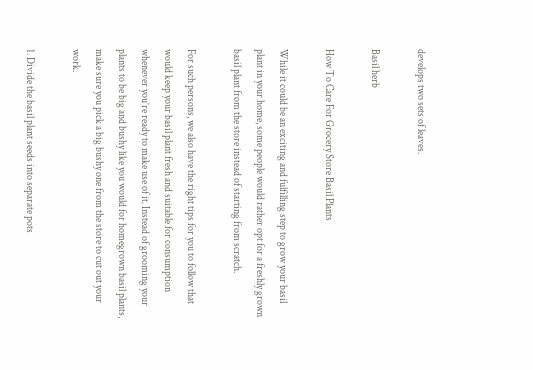develops two sets of leaves.

Basil herb

How To Care For Grocery Store Basil Plants

While it could be an exciting and fulfilling step to grow your basil plant in your home, some people would rather opt for a freshly grown basil plant from the store instead of starting from scratch.

For such persons, we also have the right tips for you to follow that would keep your basil plant fresh and suitable for consumption whenever you’re ready to make use of it. Instead of grooming your plants to be big and bushy like you would for homegrown basil plants, make sure you pick a big bushy one from the store to cut out your work.

1. Divide the basil plant seeds into separate pots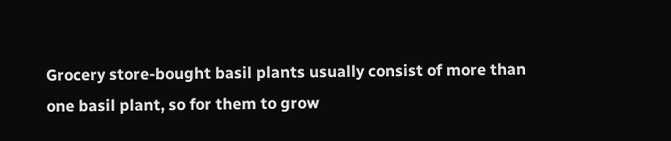Grocery store-bought basil plants usually consist of more than one basil plant, so for them to grow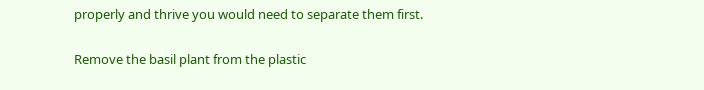properly and thrive you would need to separate them first.

Remove the basil plant from the plastic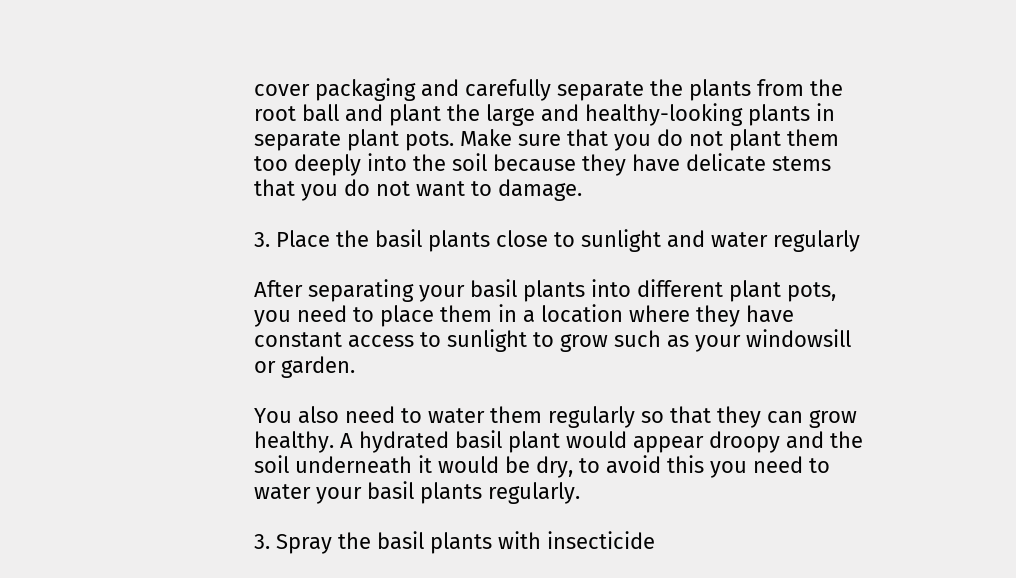cover packaging and carefully separate the plants from the root ball and plant the large and healthy-looking plants in separate plant pots. Make sure that you do not plant them too deeply into the soil because they have delicate stems that you do not want to damage.

3. Place the basil plants close to sunlight and water regularly

After separating your basil plants into different plant pots, you need to place them in a location where they have constant access to sunlight to grow such as your windowsill or garden.

You also need to water them regularly so that they can grow healthy. A hydrated basil plant would appear droopy and the soil underneath it would be dry, to avoid this you need to water your basil plants regularly.

3. Spray the basil plants with insecticide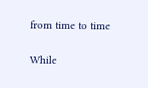from time to time

While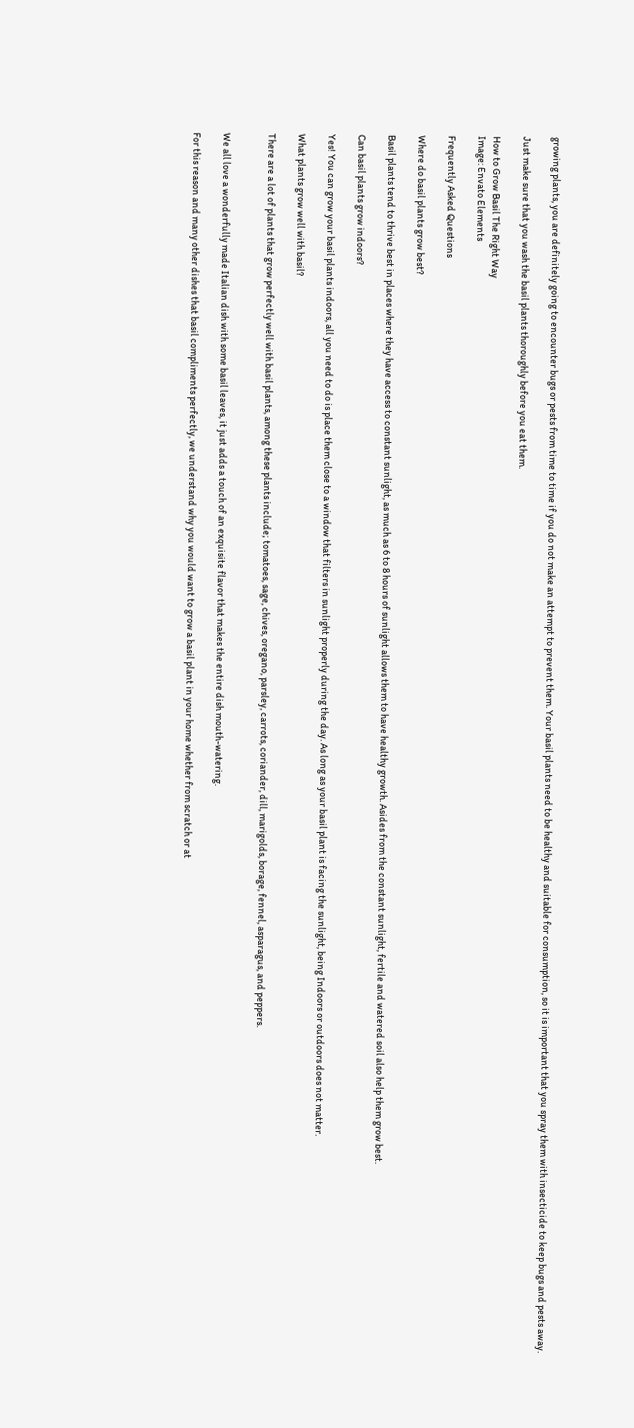growing plants, you are definitely going to encounter bugs or pests from time to time if you do not make an attempt to prevent them. Your basil plants need to be healthy and suitable for consumption, so it is important that you spray them with insecticide to keep bugs and pests away.

Just make sure that you wash the basil plants thoroughly before you eat them.

How to Grow Basil The Right Way
Image: Envato Elements

Frequently Asked Questions

Where do basil plants grow best?

Basil plants tend to thrive best in places where they have access to constant sunlight, as much as 6 to 8 hours of sunlight allows them to have healthy growth. Asides from the constant sunlight, fertile and watered soil also help them grow best.

Can basil plants grow indoors?

Yes! You can grow your basil plants indoors, all you need to do is place them close to a window that filters in sunlight properly during the day. As long as your basil plant is facing the sunlight, being Indoors or outdoors does not matter.

What plants grow well with basil?

There are a lot of plants that grow perfectly well with basil plants, among these plants include; tomatoes, sage, chives, oregano, parsley, carrots, coriander, dill, marigolds, borage, fennel, asparagus, and peppers.


We all love a wonderfully made Italian dish with some basil leaves, it just adds a touch of an exquisite flavor that makes the entire dish mouth-watering.

For this reason and many other dishes that basil compliments perfectly, we understand why you would want to grow a basil plant in your home whether from scratch or at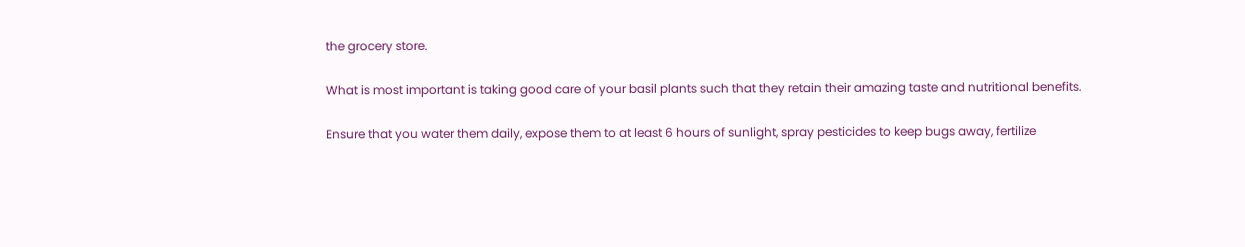the grocery store.

What is most important is taking good care of your basil plants such that they retain their amazing taste and nutritional benefits.

Ensure that you water them daily, expose them to at least 6 hours of sunlight, spray pesticides to keep bugs away, fertilize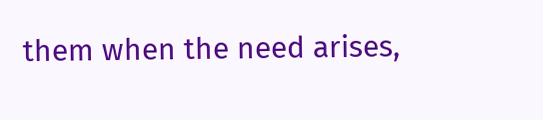them when the need arises,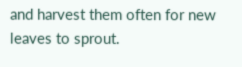and harvest them often for new leaves to sprout.